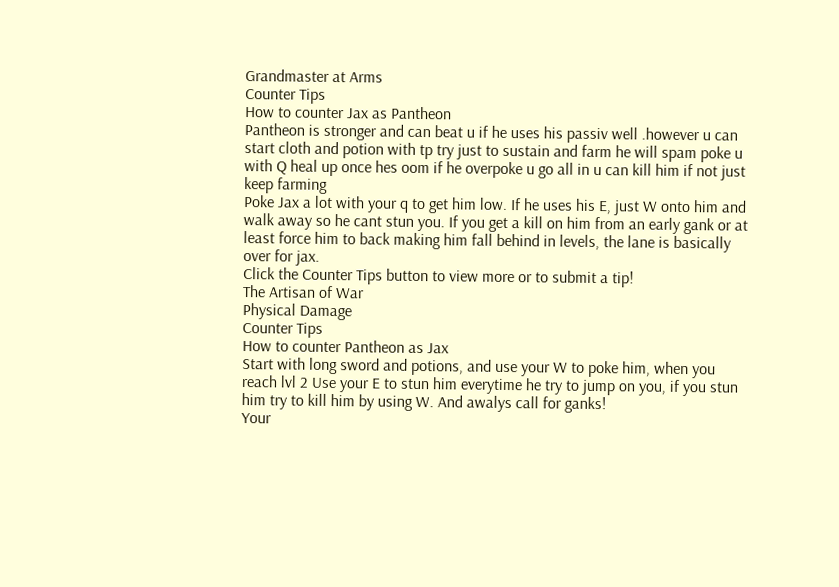Grandmaster at Arms
Counter Tips
How to counter Jax as Pantheon
Pantheon is stronger and can beat u if he uses his passiv well .however u can start cloth and potion with tp try just to sustain and farm he will spam poke u with Q heal up once hes oom if he overpoke u go all in u can kill him if not just keep farming
Poke Jax a lot with your q to get him low. If he uses his E, just W onto him and walk away so he cant stun you. If you get a kill on him from an early gank or at least force him to back making him fall behind in levels, the lane is basically over for jax.
Click the Counter Tips button to view more or to submit a tip!
The Artisan of War
Physical Damage
Counter Tips
How to counter Pantheon as Jax
Start with long sword and potions, and use your W to poke him, when you reach lvl 2 Use your E to stun him everytime he try to jump on you, if you stun him try to kill him by using W. And awalys call for ganks!
Your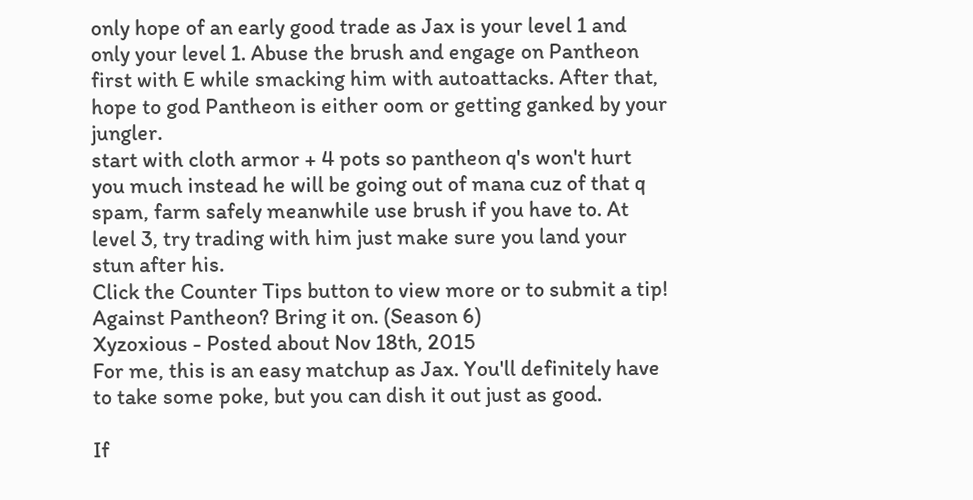only hope of an early good trade as Jax is your level 1 and only your level 1. Abuse the brush and engage on Pantheon first with E while smacking him with autoattacks. After that, hope to god Pantheon is either oom or getting ganked by your jungler.
start with cloth armor + 4 pots so pantheon q's won't hurt you much instead he will be going out of mana cuz of that q spam, farm safely meanwhile use brush if you have to. At level 3, try trading with him just make sure you land your stun after his.
Click the Counter Tips button to view more or to submit a tip!
Against Pantheon? Bring it on. (Season 6)
Xyzoxious - Posted about Nov 18th, 2015
For me, this is an easy matchup as Jax. You'll definitely have to take some poke, but you can dish it out just as good.

If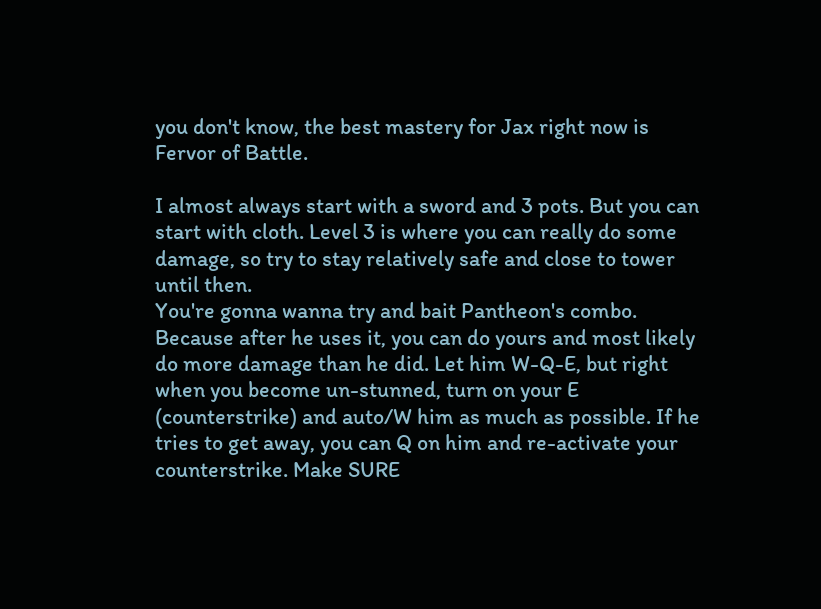you don't know, the best mastery for Jax right now is Fervor of Battle.

I almost always start with a sword and 3 pots. But you can start with cloth. Level 3 is where you can really do some damage, so try to stay relatively safe and close to tower until then.
You're gonna wanna try and bait Pantheon's combo. Because after he uses it, you can do yours and most likely do more damage than he did. Let him W-Q-E, but right when you become un-stunned, turn on your E (counterstrike) and auto/W him as much as possible. If he tries to get away, you can Q on him and re-activate your counterstrike. Make SURE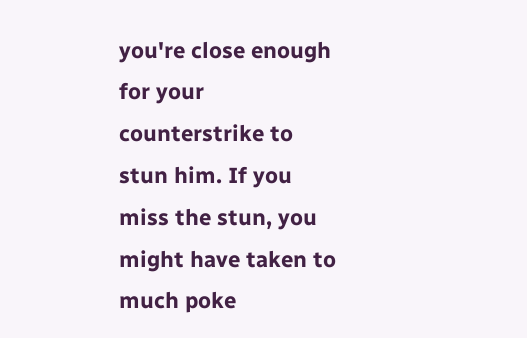you're close enough for your counterstrike to stun him. If you miss the stun, you might have taken to much poke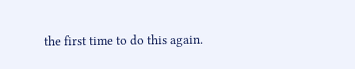the first time to do this again.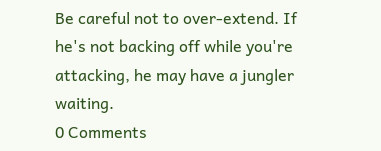Be careful not to over-extend. If he's not backing off while you're attacking, he may have a jungler waiting.
0 Comments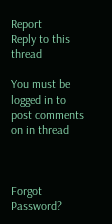Report
Reply to this thread

You must be logged in to post comments on in thread



Forgot Password?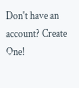Don't have an account? Create One!